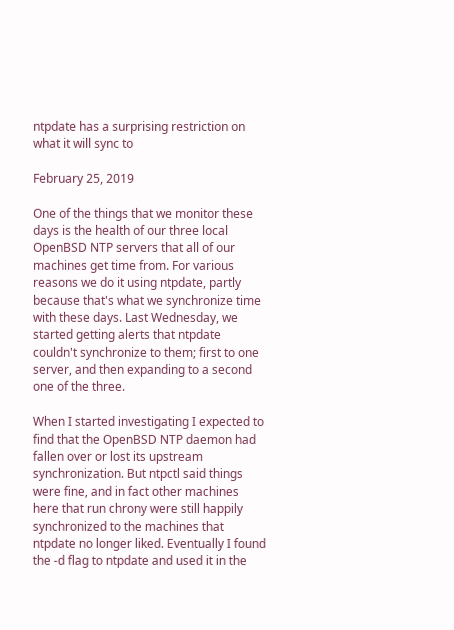ntpdate has a surprising restriction on what it will sync to

February 25, 2019

One of the things that we monitor these days is the health of our three local OpenBSD NTP servers that all of our machines get time from. For various reasons we do it using ntpdate, partly because that's what we synchronize time with these days. Last Wednesday, we started getting alerts that ntpdate couldn't synchronize to them; first to one server, and then expanding to a second one of the three.

When I started investigating I expected to find that the OpenBSD NTP daemon had fallen over or lost its upstream synchronization. But ntpctl said things were fine, and in fact other machines here that run chrony were still happily synchronized to the machines that ntpdate no longer liked. Eventually I found the -d flag to ntpdate and used it in the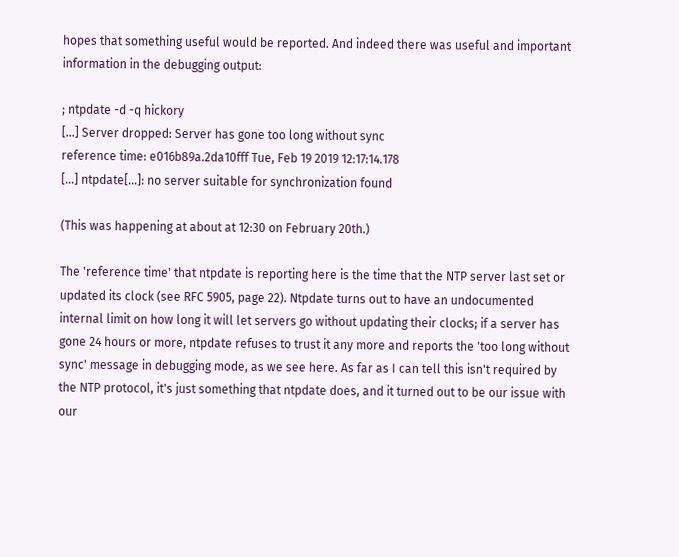hopes that something useful would be reported. And indeed there was useful and important information in the debugging output:

; ntpdate -d -q hickory
[...] Server dropped: Server has gone too long without sync
reference time: e016b89a.2da10fff Tue, Feb 19 2019 12:17:14.178
[...] ntpdate[...]: no server suitable for synchronization found

(This was happening at about at 12:30 on February 20th.)

The 'reference time' that ntpdate is reporting here is the time that the NTP server last set or updated its clock (see RFC 5905, page 22). Ntpdate turns out to have an undocumented internal limit on how long it will let servers go without updating their clocks; if a server has gone 24 hours or more, ntpdate refuses to trust it any more and reports the 'too long without sync' message in debugging mode, as we see here. As far as I can tell this isn't required by the NTP protocol, it's just something that ntpdate does, and it turned out to be our issue with our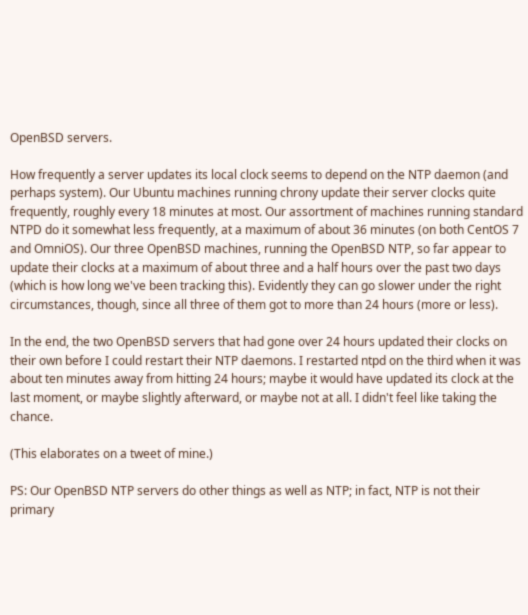OpenBSD servers.

How frequently a server updates its local clock seems to depend on the NTP daemon (and perhaps system). Our Ubuntu machines running chrony update their server clocks quite frequently, roughly every 18 minutes at most. Our assortment of machines running standard NTPD do it somewhat less frequently, at a maximum of about 36 minutes (on both CentOS 7 and OmniOS). Our three OpenBSD machines, running the OpenBSD NTP, so far appear to update their clocks at a maximum of about three and a half hours over the past two days (which is how long we've been tracking this). Evidently they can go slower under the right circumstances, though, since all three of them got to more than 24 hours (more or less).

In the end, the two OpenBSD servers that had gone over 24 hours updated their clocks on their own before I could restart their NTP daemons. I restarted ntpd on the third when it was about ten minutes away from hitting 24 hours; maybe it would have updated its clock at the last moment, or maybe slightly afterward, or maybe not at all. I didn't feel like taking the chance.

(This elaborates on a tweet of mine.)

PS: Our OpenBSD NTP servers do other things as well as NTP; in fact, NTP is not their primary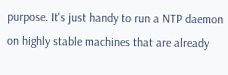purpose. It's just handy to run a NTP daemon on highly stable machines that are already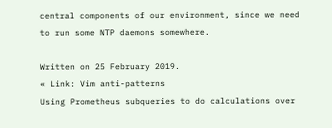central components of our environment, since we need to run some NTP daemons somewhere.

Written on 25 February 2019.
« Link: Vim anti-patterns
Using Prometheus subqueries to do calculations over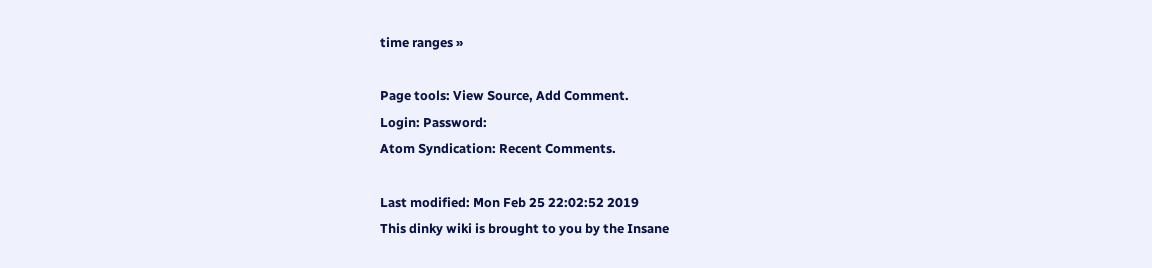time ranges »

Page tools: View Source, Add Comment.
Login: Password:
Atom Syndication: Recent Comments.

Last modified: Mon Feb 25 22:02:52 2019
This dinky wiki is brought to you by the Insane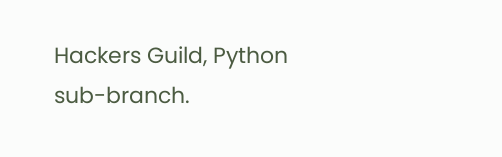Hackers Guild, Python sub-branch.